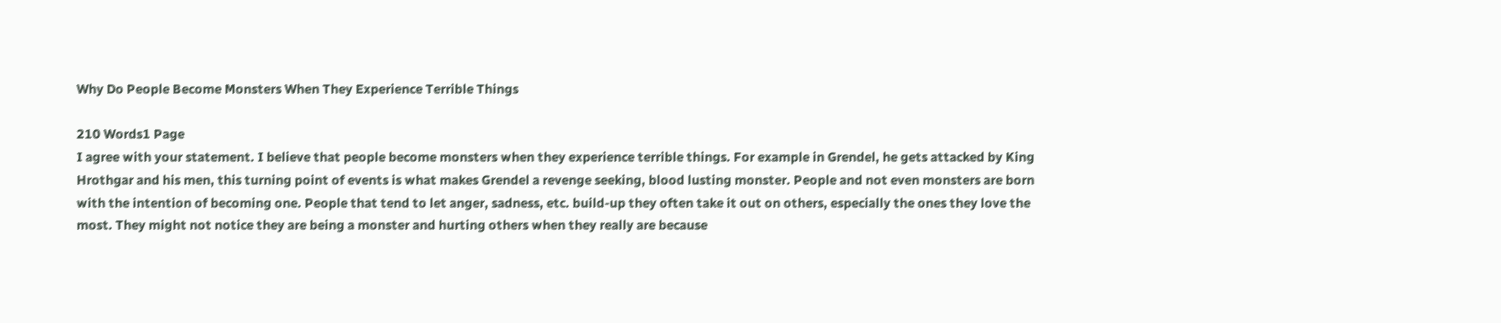Why Do People Become Monsters When They Experience Terrible Things

210 Words1 Page
I agree with your statement. I believe that people become monsters when they experience terrible things. For example in Grendel, he gets attacked by King Hrothgar and his men, this turning point of events is what makes Grendel a revenge seeking, blood lusting monster. People and not even monsters are born with the intention of becoming one. People that tend to let anger, sadness, etc. build-up they often take it out on others, especially the ones they love the most. They might not notice they are being a monster and hurting others when they really are because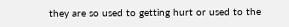they are so used to getting hurt or used to the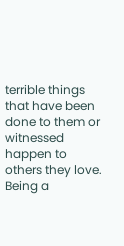terrible things that have been done to them or witnessed happen to others they love. Being a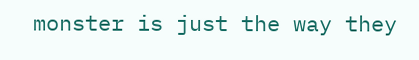monster is just the way they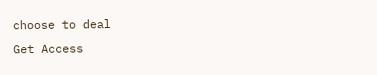choose to deal
Get Access